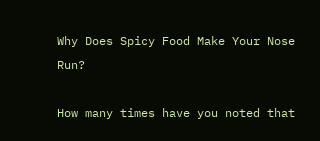Why Does Spicy Food Make Your Nose Run?

How many times have you noted that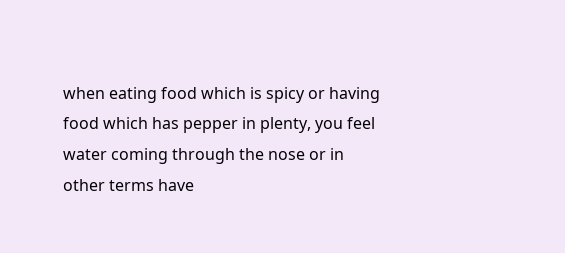when eating food which is spicy or having food which has pepper in plenty, you feel water coming through the nose or in other terms have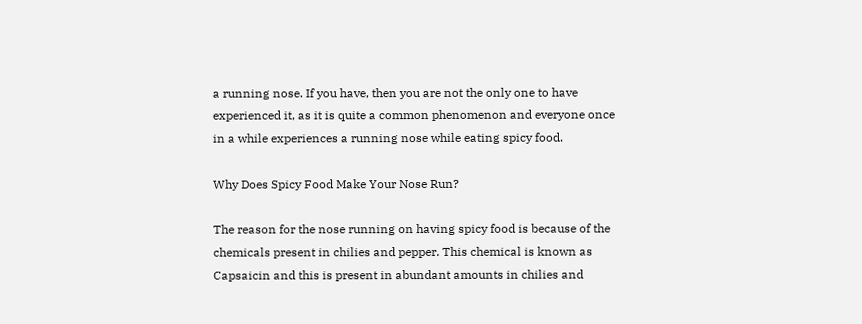a running nose. If you have, then you are not the only one to have experienced it, as it is quite a common phenomenon and everyone once in a while experiences a running nose while eating spicy food.

Why Does Spicy Food Make Your Nose Run?

The reason for the nose running on having spicy food is because of the chemicals present in chilies and pepper. This chemical is known as Capsaicin and this is present in abundant amounts in chilies and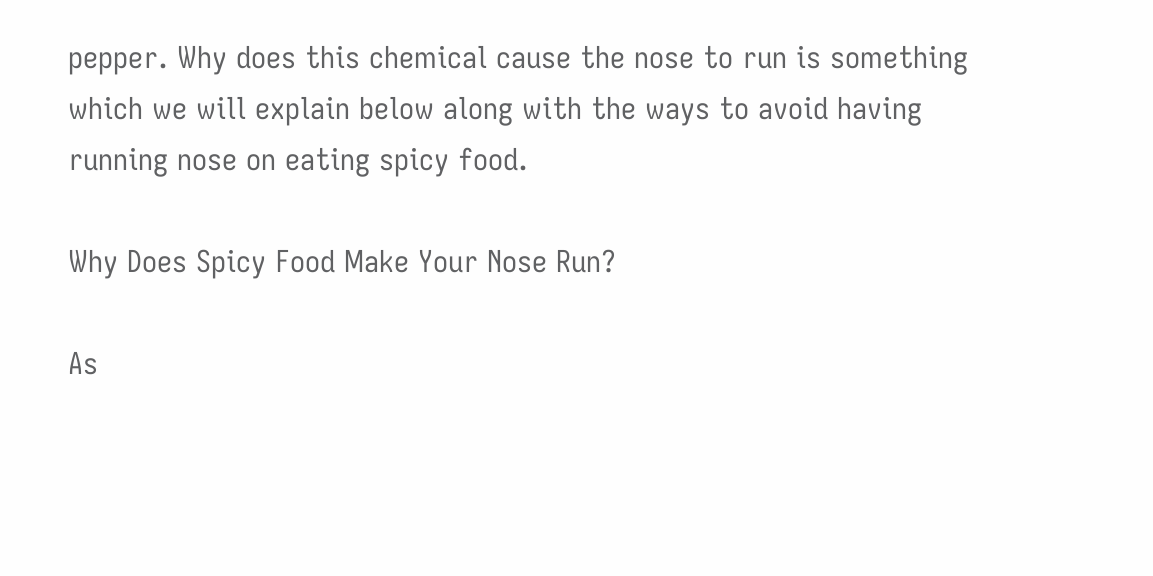pepper. Why does this chemical cause the nose to run is something which we will explain below along with the ways to avoid having running nose on eating spicy food.

Why Does Spicy Food Make Your Nose Run?

As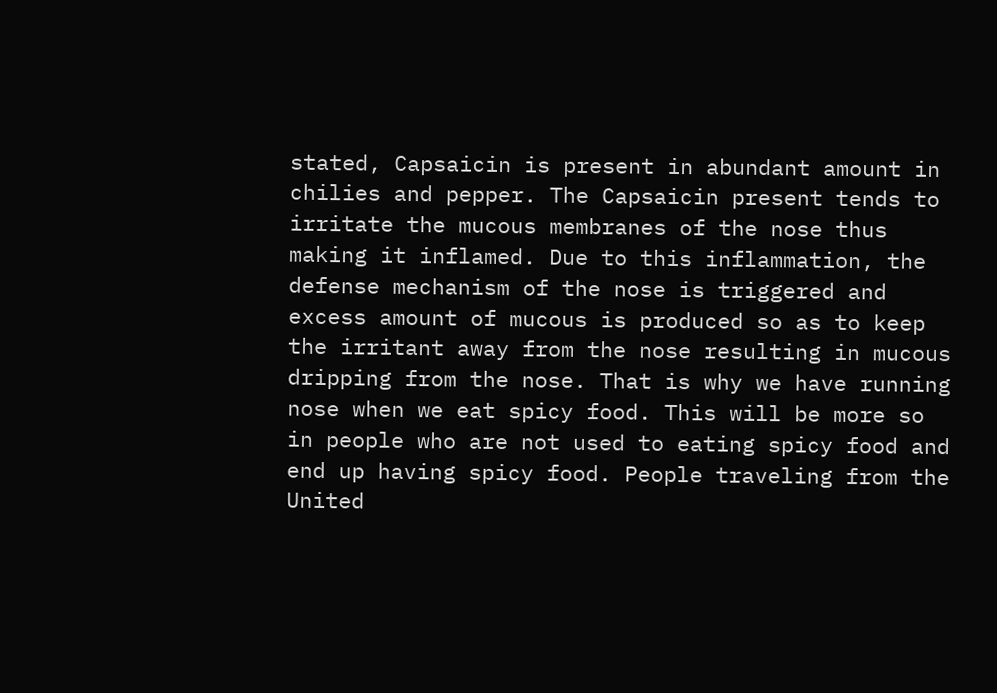stated, Capsaicin is present in abundant amount in chilies and pepper. The Capsaicin present tends to irritate the mucous membranes of the nose thus making it inflamed. Due to this inflammation, the defense mechanism of the nose is triggered and excess amount of mucous is produced so as to keep the irritant away from the nose resulting in mucous dripping from the nose. That is why we have running nose when we eat spicy food. This will be more so in people who are not used to eating spicy food and end up having spicy food. People traveling from the United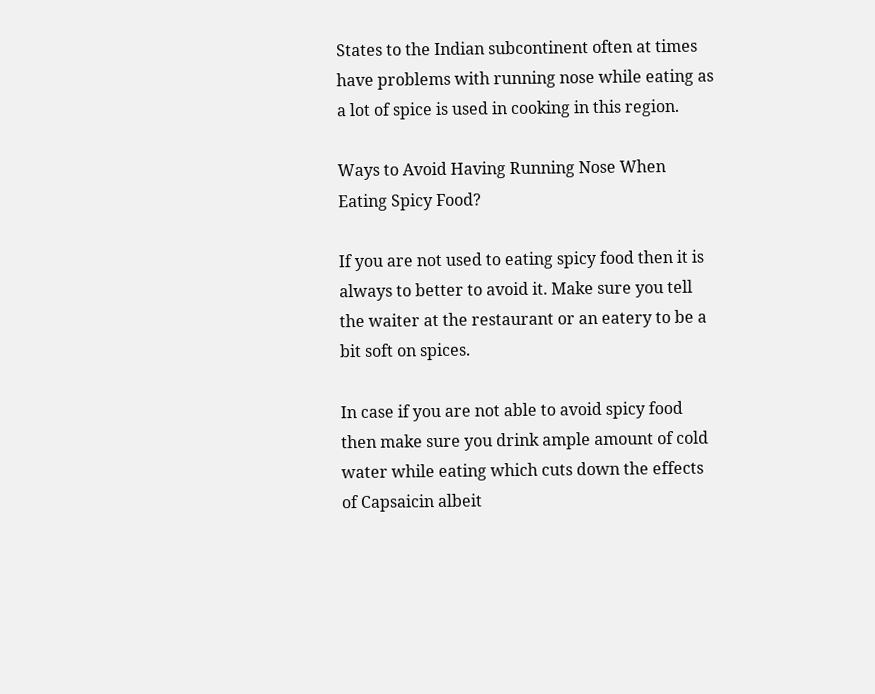States to the Indian subcontinent often at times have problems with running nose while eating as a lot of spice is used in cooking in this region.

Ways to Avoid Having Running Nose When Eating Spicy Food?

If you are not used to eating spicy food then it is always to better to avoid it. Make sure you tell the waiter at the restaurant or an eatery to be a bit soft on spices.

In case if you are not able to avoid spicy food then make sure you drink ample amount of cold water while eating which cuts down the effects of Capsaicin albeit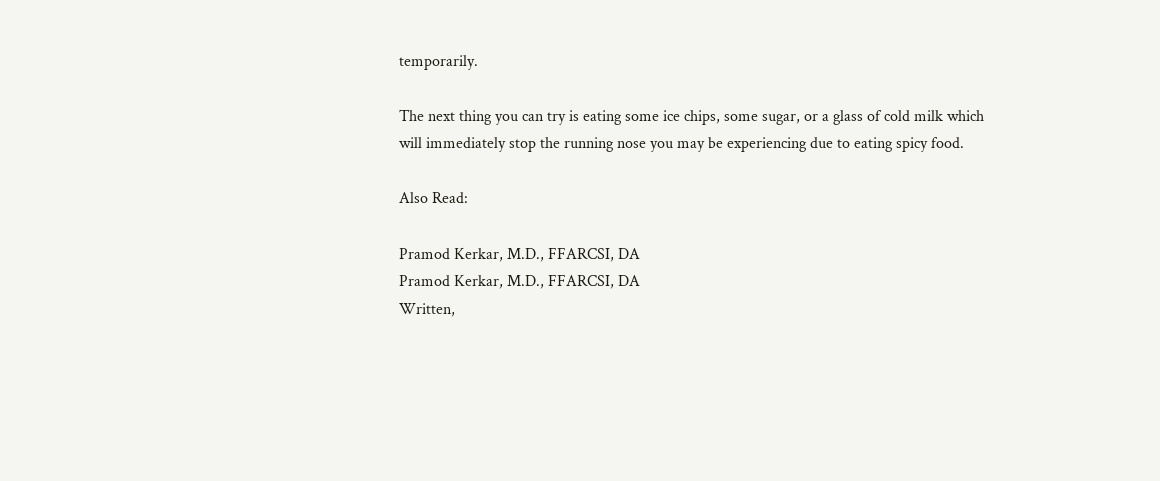temporarily.

The next thing you can try is eating some ice chips, some sugar, or a glass of cold milk which will immediately stop the running nose you may be experiencing due to eating spicy food.

Also Read:

Pramod Kerkar, M.D., FFARCSI, DA
Pramod Kerkar, M.D., FFARCSI, DA
Written,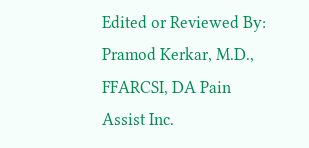Edited or Reviewed By: Pramod Kerkar, M.D., FFARCSI, DA Pain Assist Inc.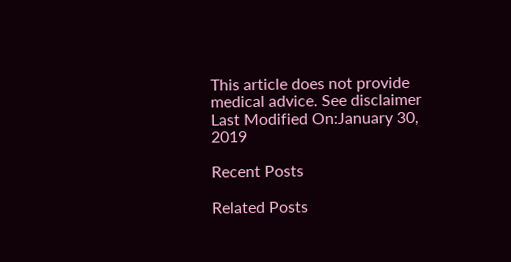This article does not provide medical advice. See disclaimer
Last Modified On:January 30, 2019

Recent Posts

Related Posts